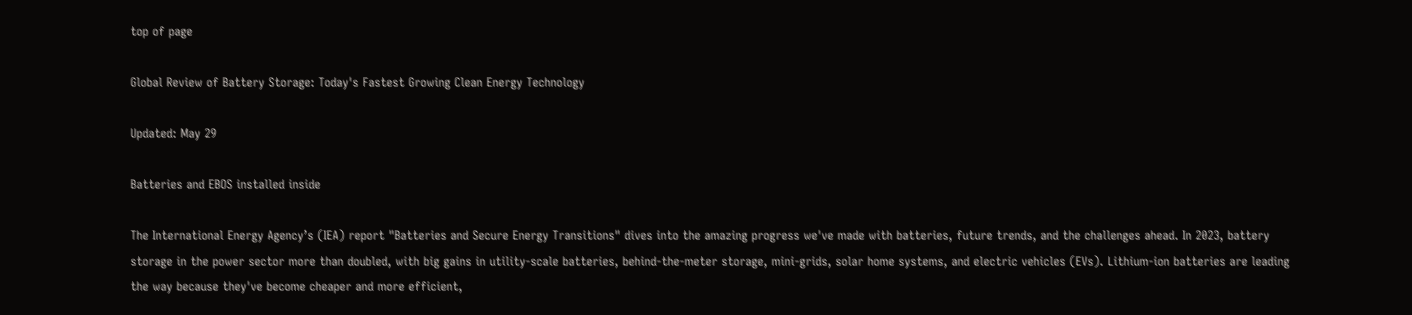top of page

Global Review of Battery Storage: Today's Fastest Growing Clean Energy Technology

Updated: May 29

Batteries and EBOS installed inside

The International Energy Agency’s (IEA) report "Batteries and Secure Energy Transitions" dives into the amazing progress we've made with batteries, future trends, and the challenges ahead. In 2023, battery storage in the power sector more than doubled, with big gains in utility-scale batteries, behind-the-meter storage, mini-grids, solar home systems, and electric vehicles (EVs). Lithium-ion batteries are leading the way because they've become cheaper and more efficient,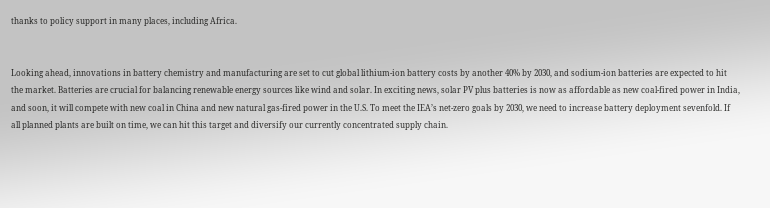thanks to policy support in many places, including Africa.


Looking ahead, innovations in battery chemistry and manufacturing are set to cut global lithium-ion battery costs by another 40% by 2030, and sodium-ion batteries are expected to hit the market. Batteries are crucial for balancing renewable energy sources like wind and solar. In exciting news, solar PV plus batteries is now as affordable as new coal-fired power in India, and soon, it will compete with new coal in China and new natural gas-fired power in the U.S. To meet the IEA’s net-zero goals by 2030, we need to increase battery deployment sevenfold. If all planned plants are built on time, we can hit this target and diversify our currently concentrated supply chain.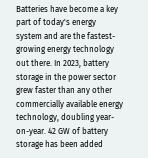Batteries have become a key part of today's energy system and are the fastest-growing energy technology out there. In 2023, battery storage in the power sector grew faster than any other commercially available energy technology, doubling year-on-year. 42 GW of battery storage has been added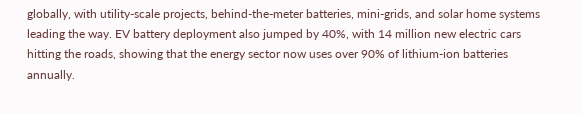globally, with utility-scale projects, behind-the-meter batteries, mini-grids, and solar home systems leading the way. EV battery deployment also jumped by 40%, with 14 million new electric cars hitting the roads, showing that the energy sector now uses over 90% of lithium-ion batteries annually.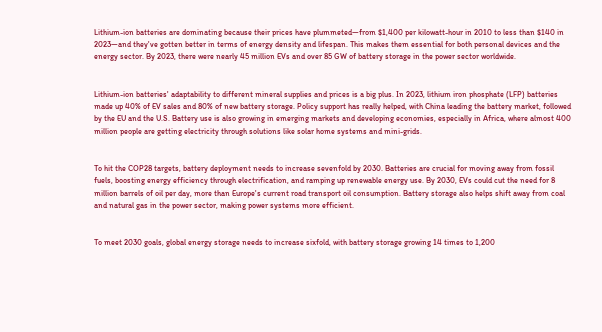Lithium-ion batteries are dominating because their prices have plummeted—from $1,400 per kilowatt-hour in 2010 to less than $140 in 2023—and they've gotten better in terms of energy density and lifespan. This makes them essential for both personal devices and the energy sector. By 2023, there were nearly 45 million EVs and over 85 GW of battery storage in the power sector worldwide.


Lithium-ion batteries' adaptability to different mineral supplies and prices is a big plus. In 2023, lithium iron phosphate (LFP) batteries made up 40% of EV sales and 80% of new battery storage. Policy support has really helped, with China leading the battery market, followed by the EU and the U.S. Battery use is also growing in emerging markets and developing economies, especially in Africa, where almost 400 million people are getting electricity through solutions like solar home systems and mini-grids.


To hit the COP28 targets, battery deployment needs to increase sevenfold by 2030. Batteries are crucial for moving away from fossil fuels, boosting energy efficiency through electrification, and ramping up renewable energy use. By 2030, EVs could cut the need for 8 million barrels of oil per day, more than Europe's current road transport oil consumption. Battery storage also helps shift away from coal and natural gas in the power sector, making power systems more efficient.


To meet 2030 goals, global energy storage needs to increase sixfold, with battery storage growing 14 times to 1,200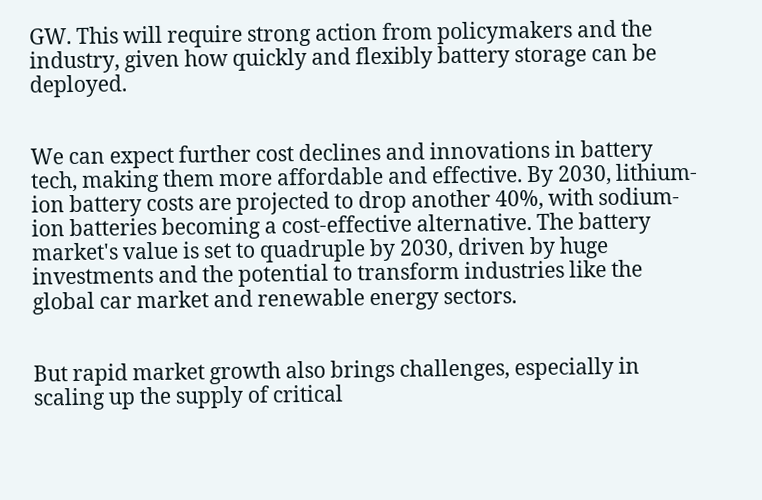GW. This will require strong action from policymakers and the industry, given how quickly and flexibly battery storage can be deployed.


We can expect further cost declines and innovations in battery tech, making them more affordable and effective. By 2030, lithium-ion battery costs are projected to drop another 40%, with sodium-ion batteries becoming a cost-effective alternative. The battery market's value is set to quadruple by 2030, driven by huge investments and the potential to transform industries like the global car market and renewable energy sectors.


But rapid market growth also brings challenges, especially in scaling up the supply of critical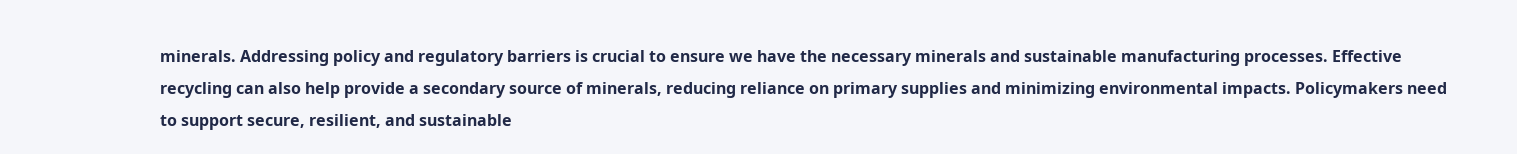minerals. Addressing policy and regulatory barriers is crucial to ensure we have the necessary minerals and sustainable manufacturing processes. Effective recycling can also help provide a secondary source of minerals, reducing reliance on primary supplies and minimizing environmental impacts. Policymakers need to support secure, resilient, and sustainable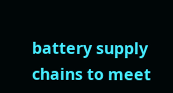battery supply chains to meet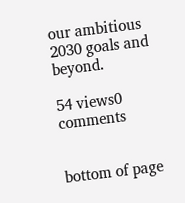our ambitious 2030 goals and beyond.

54 views0 comments


bottom of page